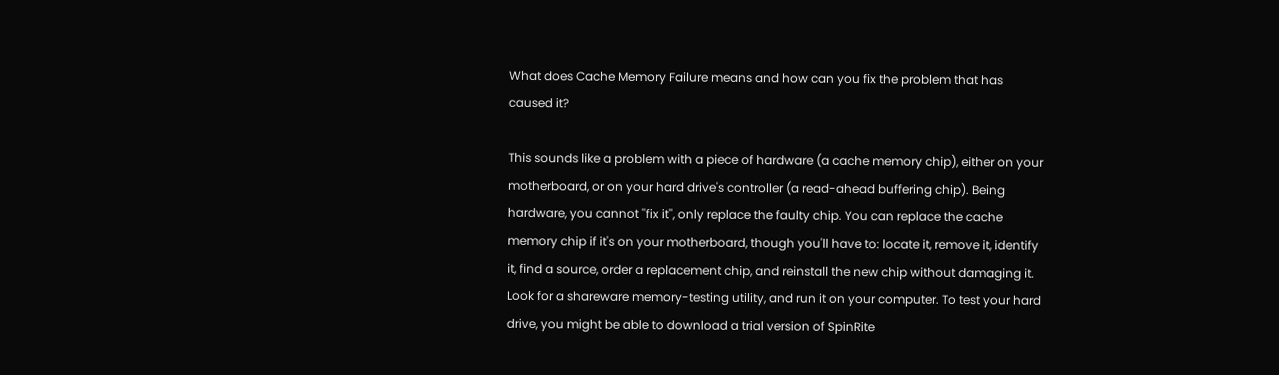What does Cache Memory Failure means and how can you fix the problem that has caused it?

This sounds like a problem with a piece of hardware (a cache memory chip), either on your motherboard, or on your hard drive's controller (a read-ahead buffering chip). Being hardware, you cannot ''fix it'', only replace the faulty chip. You can replace the cache memory chip if it's on your motherboard, though you'll have to: locate it, remove it, identify it, find a source, order a replacement chip, and reinstall the new chip without damaging it. Look for a shareware memory-testing utility, and run it on your computer. To test your hard drive, you might be able to download a trial version of SpinRite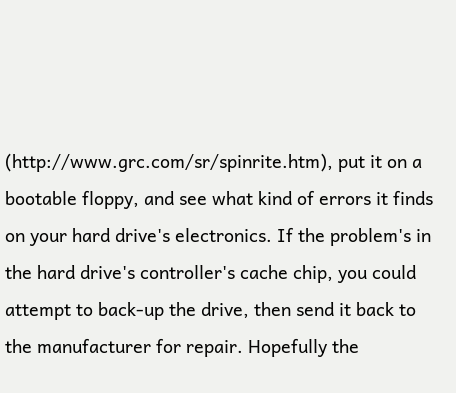(http://www.grc.com/sr/spinrite.htm), put it on a bootable floppy, and see what kind of errors it finds on your hard drive's electronics. If the problem's in the hard drive's controller's cache chip, you could attempt to back-up the drive, then send it back to the manufacturer for repair. Hopefully the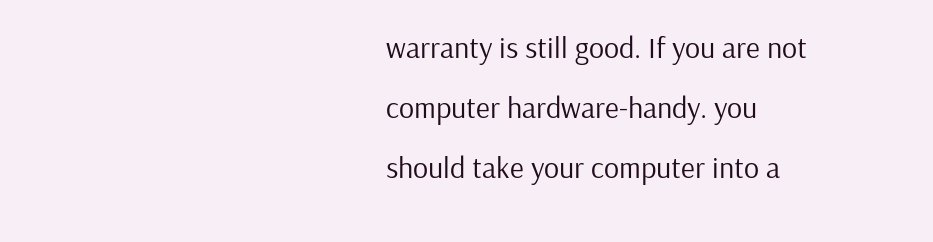warranty is still good. If you are not computer hardware-handy. you should take your computer into a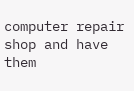computer repair shop and have them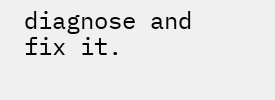diagnose and fix it.